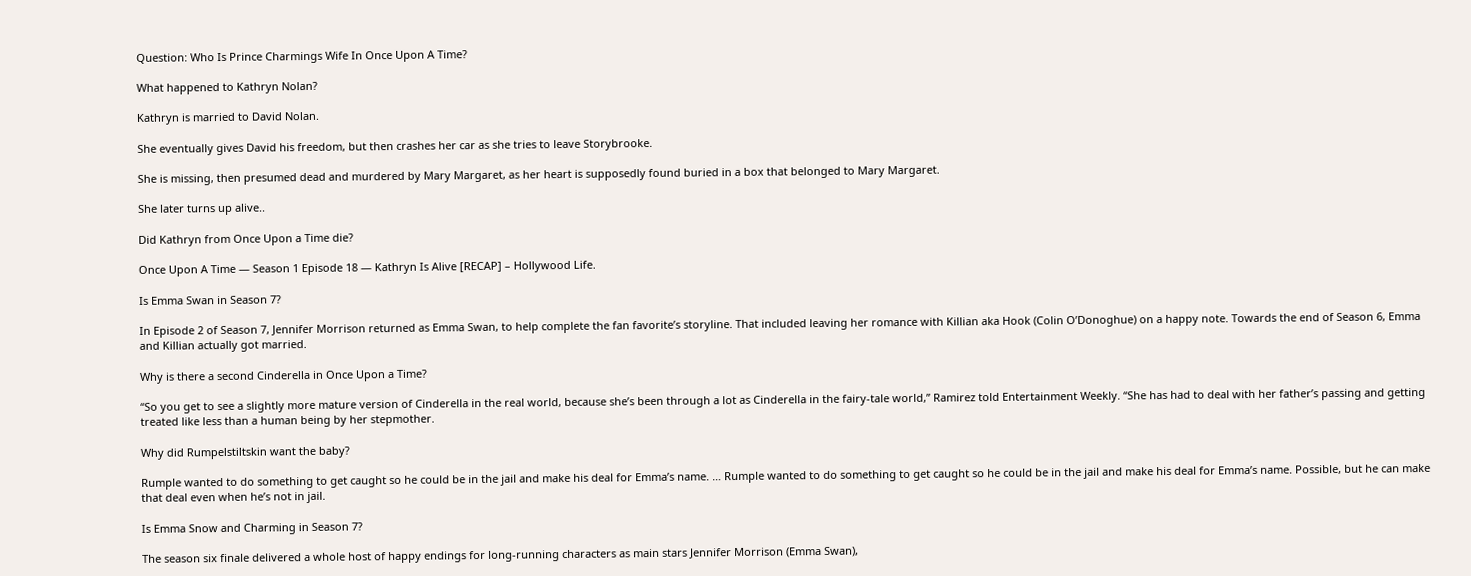Question: Who Is Prince Charmings Wife In Once Upon A Time?

What happened to Kathryn Nolan?

Kathryn is married to David Nolan.

She eventually gives David his freedom, but then crashes her car as she tries to leave Storybrooke.

She is missing, then presumed dead and murdered by Mary Margaret, as her heart is supposedly found buried in a box that belonged to Mary Margaret.

She later turns up alive..

Did Kathryn from Once Upon a Time die?

Once Upon A Time — Season 1 Episode 18 — Kathryn Is Alive [RECAP] – Hollywood Life.

Is Emma Swan in Season 7?

In Episode 2 of Season 7, Jennifer Morrison returned as Emma Swan, to help complete the fan favorite’s storyline. That included leaving her romance with Killian aka Hook (Colin O’Donoghue) on a happy note. Towards the end of Season 6, Emma and Killian actually got married.

Why is there a second Cinderella in Once Upon a Time?

“So you get to see a slightly more mature version of Cinderella in the real world, because she’s been through a lot as Cinderella in the fairy-tale world,” Ramirez told Entertainment Weekly. “She has had to deal with her father’s passing and getting treated like less than a human being by her stepmother.

Why did Rumpelstiltskin want the baby?

Rumple wanted to do something to get caught so he could be in the jail and make his deal for Emma’s name. … Rumple wanted to do something to get caught so he could be in the jail and make his deal for Emma’s name. Possible, but he can make that deal even when he’s not in jail.

Is Emma Snow and Charming in Season 7?

The season six finale delivered a whole host of happy endings for long-running characters as main stars Jennifer Morrison (Emma Swan),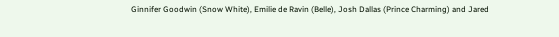Ginnifer Goodwin (Snow White), Emilie de Ravin (Belle), Josh Dallas (Prince Charming) and Jared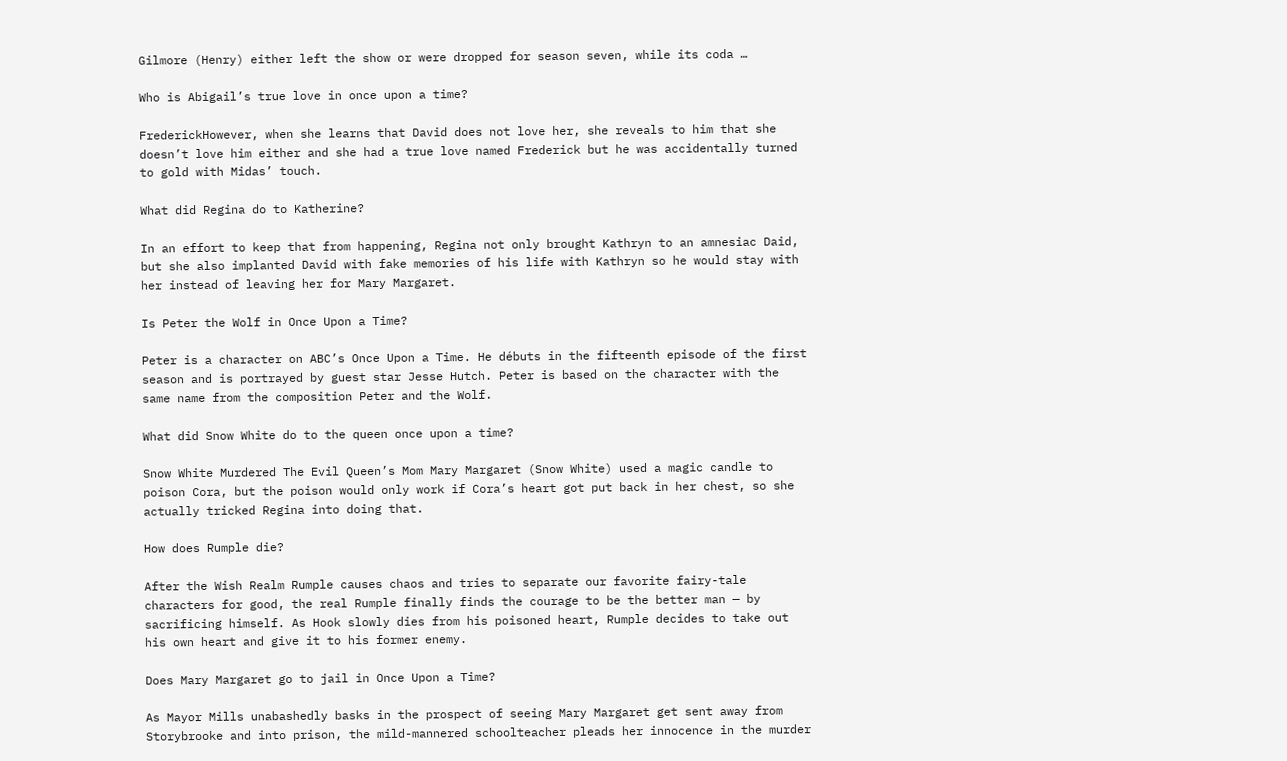Gilmore (Henry) either left the show or were dropped for season seven, while its coda …

Who is Abigail’s true love in once upon a time?

FrederickHowever, when she learns that David does not love her, she reveals to him that she doesn’t love him either and she had a true love named Frederick but he was accidentally turned to gold with Midas’ touch.

What did Regina do to Katherine?

In an effort to keep that from happening, Regina not only brought Kathryn to an amnesiac Daid, but she also implanted David with fake memories of his life with Kathryn so he would stay with her instead of leaving her for Mary Margaret.

Is Peter the Wolf in Once Upon a Time?

Peter is a character on ABC’s Once Upon a Time. He débuts in the fifteenth episode of the first season and is portrayed by guest star Jesse Hutch. Peter is based on the character with the same name from the composition Peter and the Wolf.

What did Snow White do to the queen once upon a time?

Snow White Murdered The Evil Queen’s Mom Mary Margaret (Snow White) used a magic candle to poison Cora, but the poison would only work if Cora’s heart got put back in her chest, so she actually tricked Regina into doing that.

How does Rumple die?

After the Wish Realm Rumple causes chaos and tries to separate our favorite fairy-tale characters for good, the real Rumple finally finds the courage to be the better man — by sacrificing himself. As Hook slowly dies from his poisoned heart, Rumple decides to take out his own heart and give it to his former enemy.

Does Mary Margaret go to jail in Once Upon a Time?

As Mayor Mills unabashedly basks in the prospect of seeing Mary Margaret get sent away from Storybrooke and into prison, the mild-mannered schoolteacher pleads her innocence in the murder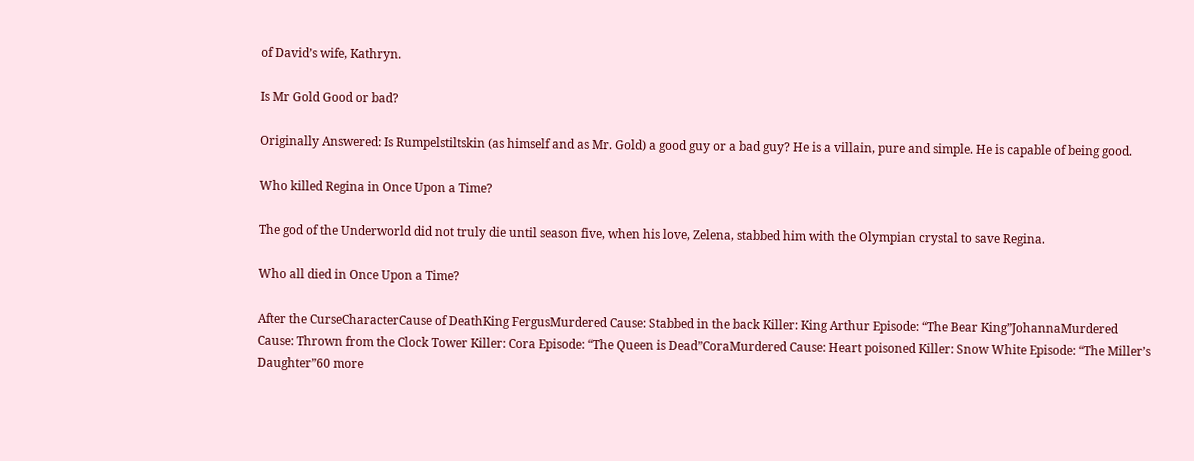of David’s wife, Kathryn.

Is Mr Gold Good or bad?

Originally Answered: Is Rumpelstiltskin (as himself and as Mr. Gold) a good guy or a bad guy? He is a villain, pure and simple. He is capable of being good.

Who killed Regina in Once Upon a Time?

The god of the Underworld did not truly die until season five, when his love, Zelena, stabbed him with the Olympian crystal to save Regina.

Who all died in Once Upon a Time?

After the CurseCharacterCause of DeathKing FergusMurdered Cause: Stabbed in the back Killer: King Arthur Episode: “The Bear King”JohannaMurdered Cause: Thrown from the Clock Tower Killer: Cora Episode: “The Queen is Dead”CoraMurdered Cause: Heart poisoned Killer: Snow White Episode: “The Miller’s Daughter”60 more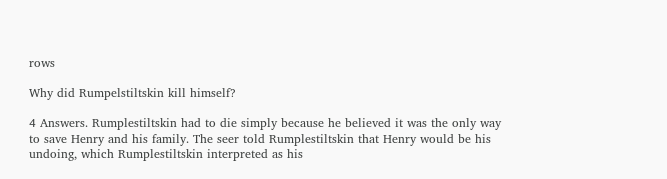rows

Why did Rumpelstiltskin kill himself?

4 Answers. Rumplestiltskin had to die simply because he believed it was the only way to save Henry and his family. The seer told Rumplestiltskin that Henry would be his undoing, which Rumplestiltskin interpreted as his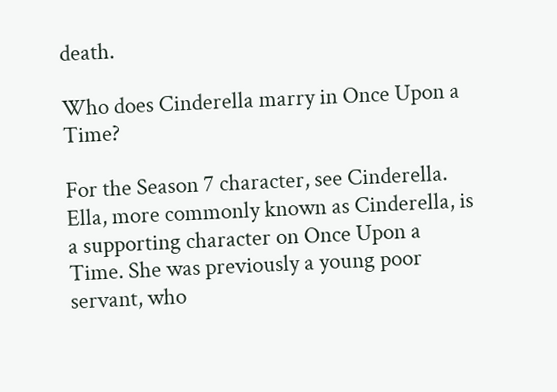death.

Who does Cinderella marry in Once Upon a Time?

For the Season 7 character, see Cinderella. Ella, more commonly known as Cinderella, is a supporting character on Once Upon a Time. She was previously a young poor servant, who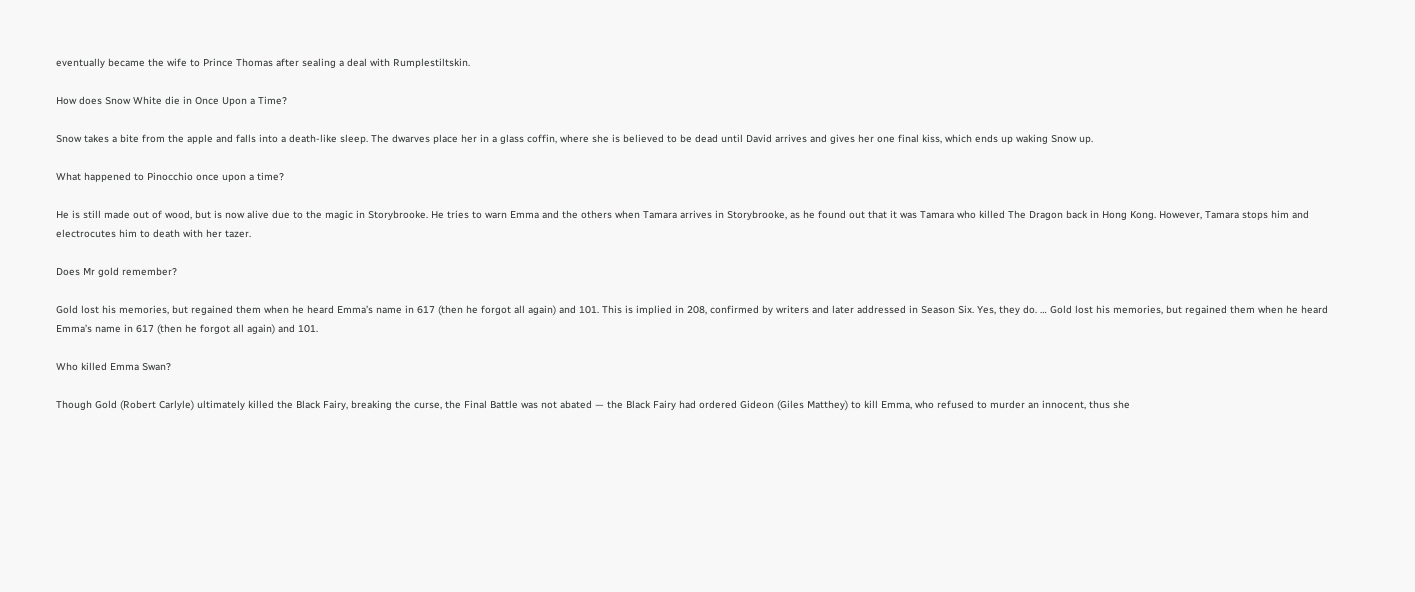eventually became the wife to Prince Thomas after sealing a deal with Rumplestiltskin.

How does Snow White die in Once Upon a Time?

Snow takes a bite from the apple and falls into a death-like sleep. The dwarves place her in a glass coffin, where she is believed to be dead until David arrives and gives her one final kiss, which ends up waking Snow up.

What happened to Pinocchio once upon a time?

He is still made out of wood, but is now alive due to the magic in Storybrooke. He tries to warn Emma and the others when Tamara arrives in Storybrooke, as he found out that it was Tamara who killed The Dragon back in Hong Kong. However, Tamara stops him and electrocutes him to death with her tazer.

Does Mr gold remember?

Gold lost his memories, but regained them when he heard Emma’s name in 617 (then he forgot all again) and 101. This is implied in 208, confirmed by writers and later addressed in Season Six. Yes, they do. … Gold lost his memories, but regained them when he heard Emma’s name in 617 (then he forgot all again) and 101.

Who killed Emma Swan?

Though Gold (Robert Carlyle) ultimately killed the Black Fairy, breaking the curse, the Final Battle was not abated — the Black Fairy had ordered Gideon (Giles Matthey) to kill Emma, who refused to murder an innocent, thus she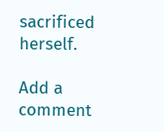sacrificed herself.

Add a comment